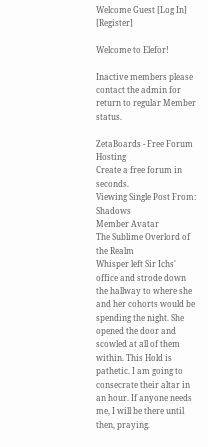Welcome Guest [Log In] [Register]

Welcome to Elefor!

Inactive members please contact the admin for return to regular Member status.

ZetaBoards - Free Forum Hosting
Create a free forum in seconds.
Viewing Single Post From: Shadows
Member Avatar
The Sublime Overlord of the Realm
Whisper left Sir Ichs' office and strode down the hallway to where she and her cohorts would be spending the night. She opened the door and scowled at all of them within. This Hold is pathetic. I am going to consecrate their altar in an hour. If anyone needs me, I will be there until then, praying.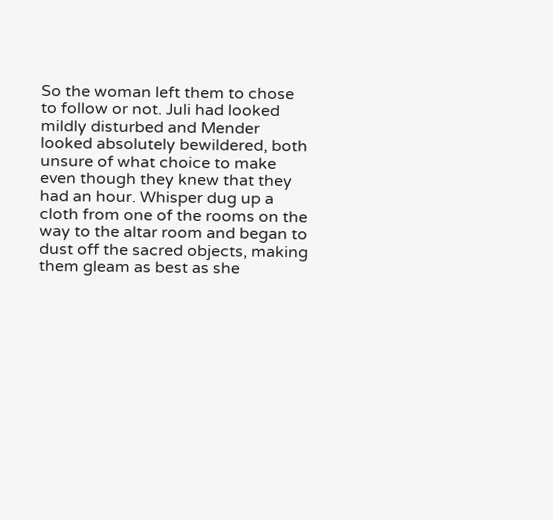So the woman left them to chose to follow or not. Juli had looked mildly disturbed and Mender looked absolutely bewildered, both unsure of what choice to make even though they knew that they had an hour. Whisper dug up a cloth from one of the rooms on the way to the altar room and began to dust off the sacred objects, making them gleam as best as she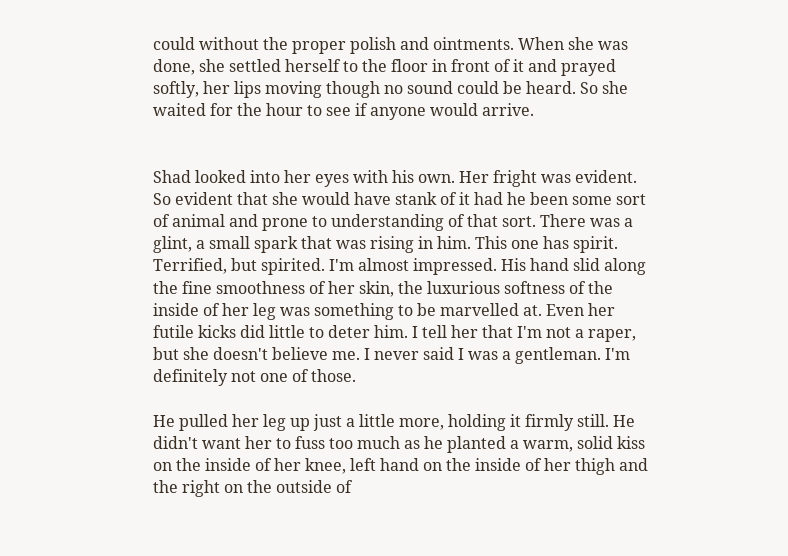could without the proper polish and ointments. When she was done, she settled herself to the floor in front of it and prayed softly, her lips moving though no sound could be heard. So she waited for the hour to see if anyone would arrive.


Shad looked into her eyes with his own. Her fright was evident. So evident that she would have stank of it had he been some sort of animal and prone to understanding of that sort. There was a glint, a small spark that was rising in him. This one has spirit. Terrified, but spirited. I'm almost impressed. His hand slid along the fine smoothness of her skin, the luxurious softness of the inside of her leg was something to be marvelled at. Even her futile kicks did little to deter him. I tell her that I'm not a raper, but she doesn't believe me. I never said I was a gentleman. I'm definitely not one of those.

He pulled her leg up just a little more, holding it firmly still. He didn't want her to fuss too much as he planted a warm, solid kiss on the inside of her knee, left hand on the inside of her thigh and the right on the outside of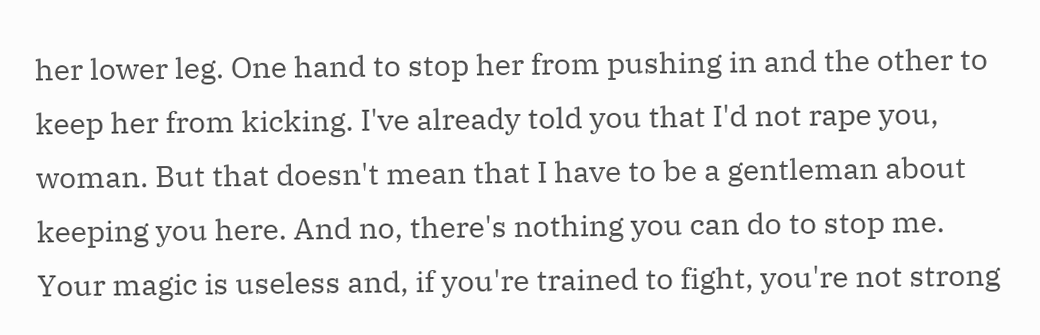her lower leg. One hand to stop her from pushing in and the other to keep her from kicking. I've already told you that I'd not rape you, woman. But that doesn't mean that I have to be a gentleman about keeping you here. And no, there's nothing you can do to stop me. Your magic is useless and, if you're trained to fight, you're not strong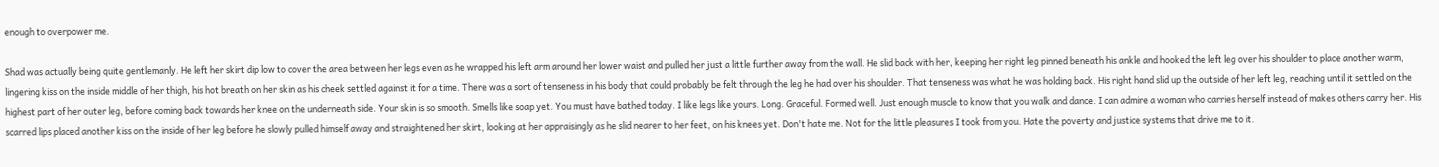enough to overpower me.

Shad was actually being quite gentlemanly. He left her skirt dip low to cover the area between her legs even as he wrapped his left arm around her lower waist and pulled her just a little further away from the wall. He slid back with her, keeping her right leg pinned beneath his ankle and hooked the left leg over his shoulder to place another warm, lingering kiss on the inside middle of her thigh, his hot breath on her skin as his cheek settled against it for a time. There was a sort of tenseness in his body that could probably be felt through the leg he had over his shoulder. That tenseness was what he was holding back. His right hand slid up the outside of her left leg, reaching until it settled on the highest part of her outer leg, before coming back towards her knee on the underneath side. Your skin is so smooth. Smells like soap yet. You must have bathed today. I like legs like yours. Long. Graceful. Formed well. Just enough muscle to know that you walk and dance. I can admire a woman who carries herself instead of makes others carry her. His scarred lips placed another kiss on the inside of her leg before he slowly pulled himself away and straightened her skirt, looking at her appraisingly as he slid nearer to her feet, on his knees yet. Don't hate me. Not for the little pleasures I took from you. Hate the poverty and justice systems that drive me to it.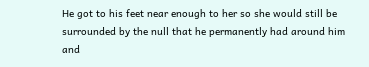He got to his feet near enough to her so she would still be surrounded by the null that he permanently had around him and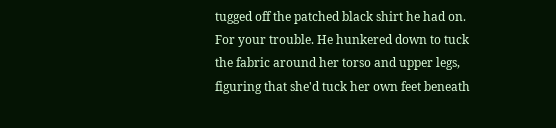tugged off the patched black shirt he had on. For your trouble. He hunkered down to tuck the fabric around her torso and upper legs, figuring that she'd tuck her own feet beneath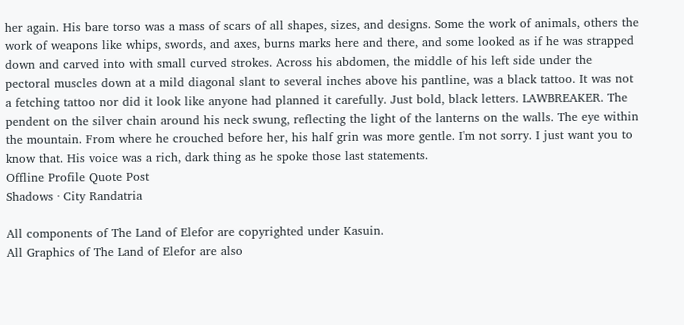her again. His bare torso was a mass of scars of all shapes, sizes, and designs. Some the work of animals, others the work of weapons like whips, swords, and axes, burns marks here and there, and some looked as if he was strapped down and carved into with small curved strokes. Across his abdomen, the middle of his left side under the pectoral muscles down at a mild diagonal slant to several inches above his pantline, was a black tattoo. It was not a fetching tattoo nor did it look like anyone had planned it carefully. Just bold, black letters. LAWBREAKER. The pendent on the silver chain around his neck swung, reflecting the light of the lanterns on the walls. The eye within the mountain. From where he crouched before her, his half grin was more gentle. I'm not sorry. I just want you to know that. His voice was a rich, dark thing as he spoke those last statements.
Offline Profile Quote Post
Shadows · City Randatria

All components of The Land of Elefor are copyrighted under Kasuin.
All Graphics of The Land of Elefor are also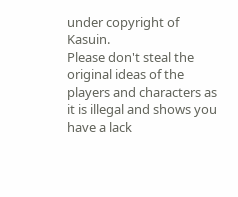under copyright of Kasuin.
Please don't steal the original ideas of the players and characters as it is illegal and shows you have a lack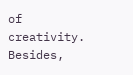of creativity.
Besides,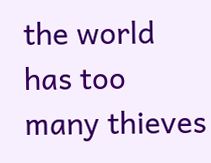the world has too many thieves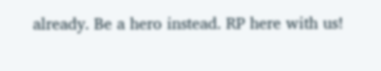already. Be a hero instead. RP here with us!